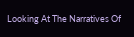Looking At The Narratives Of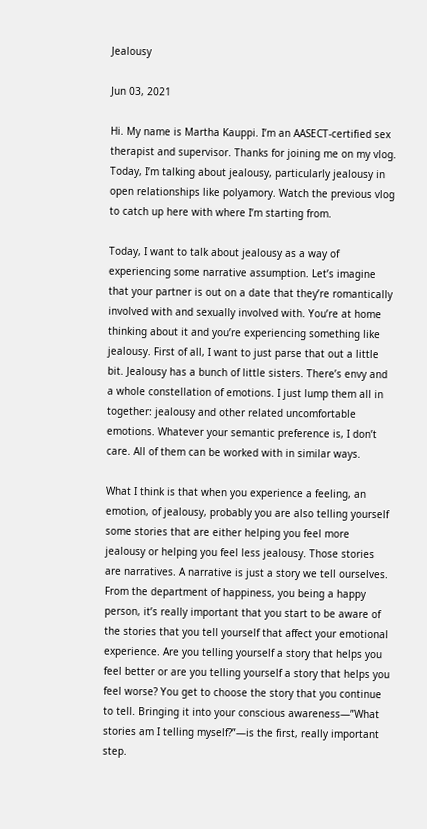Jealousy

Jun 03, 2021

Hi. My name is Martha Kauppi. I’m an AASECT-certified sex therapist and supervisor. Thanks for joining me on my vlog. Today, I’m talking about jealousy, particularly jealousy in open relationships like polyamory. Watch the previous vlog to catch up here with where I’m starting from.

Today, I want to talk about jealousy as a way of experiencing some narrative assumption. Let’s imagine that your partner is out on a date that they’re romantically involved with and sexually involved with. You’re at home thinking about it and you’re experiencing something like jealousy. First of all, I want to just parse that out a little bit. Jealousy has a bunch of little sisters. There’s envy and a whole constellation of emotions. I just lump them all in together: jealousy and other related uncomfortable emotions. Whatever your semantic preference is, I don’t care. All of them can be worked with in similar ways.

What I think is that when you experience a feeling, an emotion, of jealousy, probably you are also telling yourself some stories that are either helping you feel more jealousy or helping you feel less jealousy. Those stories are narratives. A narrative is just a story we tell ourselves. From the department of happiness, you being a happy person, it’s really important that you start to be aware of the stories that you tell yourself that affect your emotional experience. Are you telling yourself a story that helps you feel better or are you telling yourself a story that helps you feel worse? You get to choose the story that you continue to tell. Bringing it into your conscious awareness—”What stories am I telling myself?”—is the first, really important step.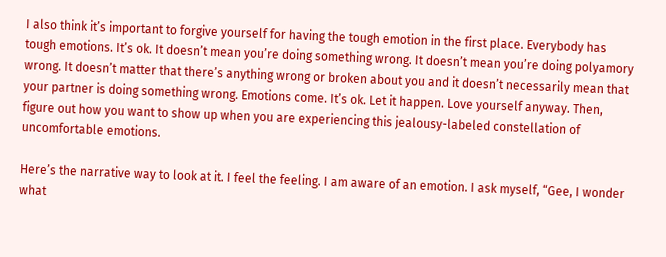I also think it’s important to forgive yourself for having the tough emotion in the first place. Everybody has tough emotions. It’s ok. It doesn’t mean you’re doing something wrong. It doesn’t mean you’re doing polyamory wrong. It doesn’t matter that there’s anything wrong or broken about you and it doesn’t necessarily mean that your partner is doing something wrong. Emotions come. It’s ok. Let it happen. Love yourself anyway. Then, figure out how you want to show up when you are experiencing this jealousy-labeled constellation of uncomfortable emotions.

Here’s the narrative way to look at it. I feel the feeling. I am aware of an emotion. I ask myself, “Gee, I wonder what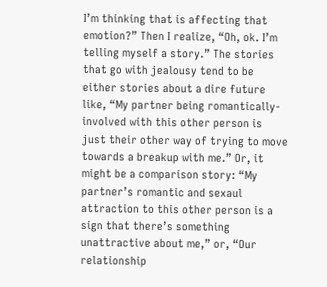I’m thinking that is affecting that emotion?” Then I realize, “Oh, ok. I’m telling myself a story.” The stories that go with jealousy tend to be either stories about a dire future like, “My partner being romantically-involved with this other person is just their other way of trying to move towards a breakup with me.” Or, it might be a comparison story: “My partner’s romantic and sexaul attraction to this other person is a sign that there’s something unattractive about me,” or, “Our relationship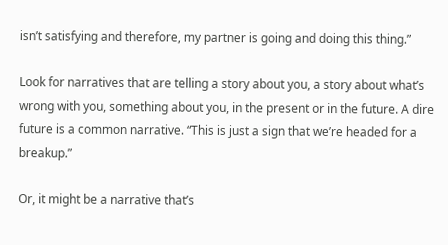isn’t satisfying and therefore, my partner is going and doing this thing.”

Look for narratives that are telling a story about you, a story about what’s wrong with you, something about you, in the present or in the future. A dire future is a common narrative. “This is just a sign that we’re headed for a breakup.”

Or, it might be a narrative that’s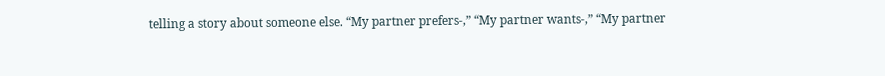telling a story about someone else. “My partner prefers-,” “My partner wants-,” “My partner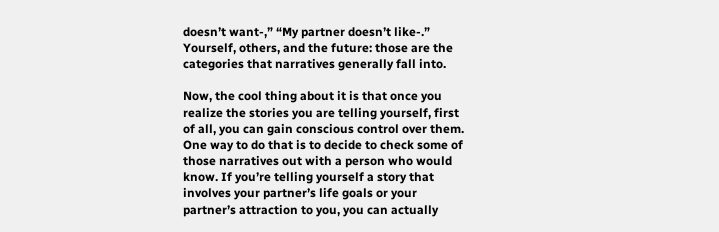doesn’t want-,” “My partner doesn’t like-.” Yourself, others, and the future: those are the categories that narratives generally fall into.

Now, the cool thing about it is that once you realize the stories you are telling yourself, first of all, you can gain conscious control over them. One way to do that is to decide to check some of those narratives out with a person who would know. If you’re telling yourself a story that involves your partner’s life goals or your partner’s attraction to you, you can actually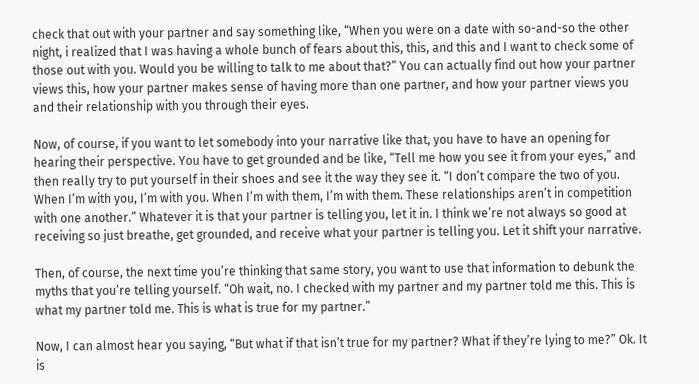check that out with your partner and say something like, “When you were on a date with so-and-so the other night, i realized that I was having a whole bunch of fears about this, this, and this and I want to check some of those out with you. Would you be willing to talk to me about that?” You can actually find out how your partner views this, how your partner makes sense of having more than one partner, and how your partner views you and their relationship with you through their eyes.

Now, of course, if you want to let somebody into your narrative like that, you have to have an opening for hearing their perspective. You have to get grounded and be like, “Tell me how you see it from your eyes,” and then really try to put yourself in their shoes and see it the way they see it. “I don’t compare the two of you. When I’m with you, I’m with you. When I’m with them, I’m with them. These relationships aren’t in competition with one another.” Whatever it is that your partner is telling you, let it in. I think we’re not always so good at receiving so just breathe, get grounded, and receive what your partner is telling you. Let it shift your narrative.

Then, of course, the next time you’re thinking that same story, you want to use that information to debunk the myths that you’re telling yourself. “Oh wait, no. I checked with my partner and my partner told me this. This is what my partner told me. This is what is true for my partner.”

Now, I can almost hear you saying, “But what if that isn’t true for my partner? What if they’re lying to me?” Ok. It is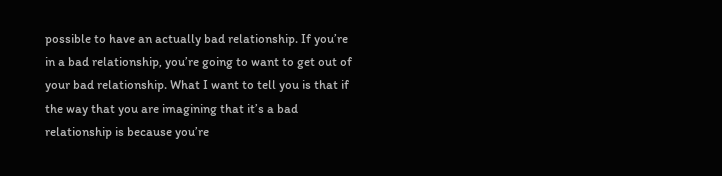possible to have an actually bad relationship. If you’re in a bad relationship, you’re going to want to get out of your bad relationship. What I want to tell you is that if the way that you are imagining that it’s a bad relationship is because you’re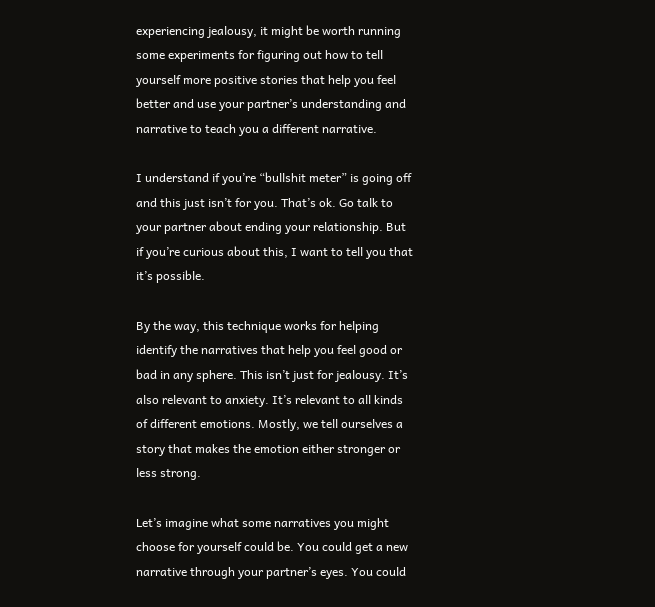experiencing jealousy, it might be worth running some experiments for figuring out how to tell yourself more positive stories that help you feel better and use your partner’s understanding and narrative to teach you a different narrative.

I understand if you’re “bullshit meter” is going off and this just isn’t for you. That’s ok. Go talk to your partner about ending your relationship. But if you’re curious about this, I want to tell you that it’s possible.

By the way, this technique works for helping identify the narratives that help you feel good or bad in any sphere. This isn’t just for jealousy. It’s also relevant to anxiety. It’s relevant to all kinds of different emotions. Mostly, we tell ourselves a story that makes the emotion either stronger or less strong.

Let’s imagine what some narratives you might choose for yourself could be. You could get a new narrative through your partner’s eyes. You could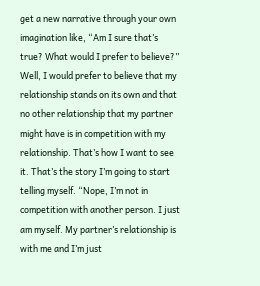get a new narrative through your own imagination like, “Am I sure that’s true? What would I prefer to believe?” Well, I would prefer to believe that my relationship stands on its own and that no other relationship that my partner might have is in competition with my relationship. That’s how I want to see it. That’s the story I’m going to start telling myself. “Nope, I’m not in competition with another person. I just am myself. My partner’s relationship is with me and I’m just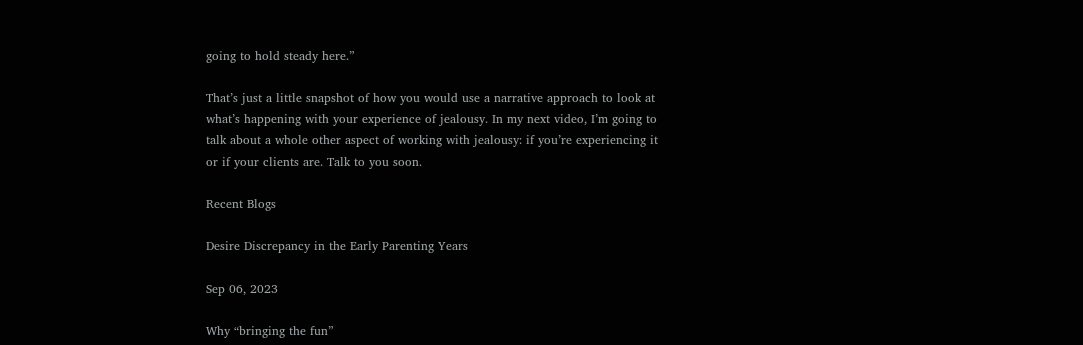going to hold steady here.”

That’s just a little snapshot of how you would use a narrative approach to look at what’s happening with your experience of jealousy. In my next video, I’m going to talk about a whole other aspect of working with jealousy: if you’re experiencing it or if your clients are. Talk to you soon.

Recent Blogs

Desire Discrepancy in the Early Parenting Years

Sep 06, 2023

Why “bringing the fun”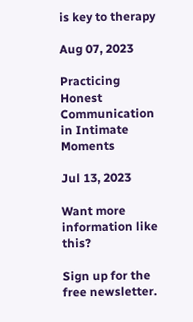is key to therapy

Aug 07, 2023

Practicing Honest Communication in Intimate Moments

Jul 13, 2023

Want more information like this?

Sign up for the free newsletter.